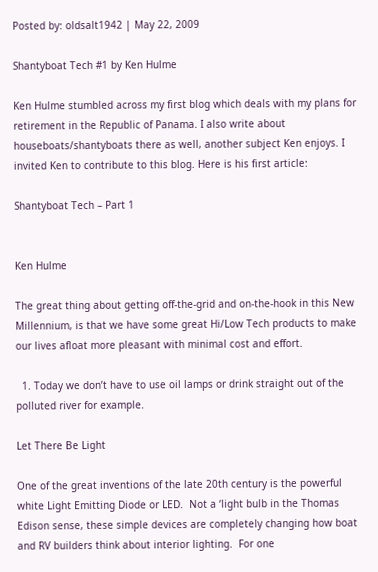Posted by: oldsalt1942 | May 22, 2009

Shantyboat Tech #1 by Ken Hulme

Ken Hulme stumbled across my first blog which deals with my plans for retirement in the Republic of Panama. I also write about houseboats/shantyboats there as well, another subject Ken enjoys. I invited Ken to contribute to this blog. Here is his first article:

Shantyboat Tech – Part 1


Ken Hulme

The great thing about getting off-the-grid and on-the-hook in this New Millennium, is that we have some great Hi/Low Tech products to make our lives afloat more pleasant with minimal cost and effort.

  1. Today we don’t have to use oil lamps or drink straight out of the polluted river for example.

Let There Be Light

One of the great inventions of the late 20th century is the powerful white Light Emitting Diode or LED.  Not a ‘light bulb in the Thomas Edison sense, these simple devices are completely changing how boat and RV builders think about interior lighting.  For one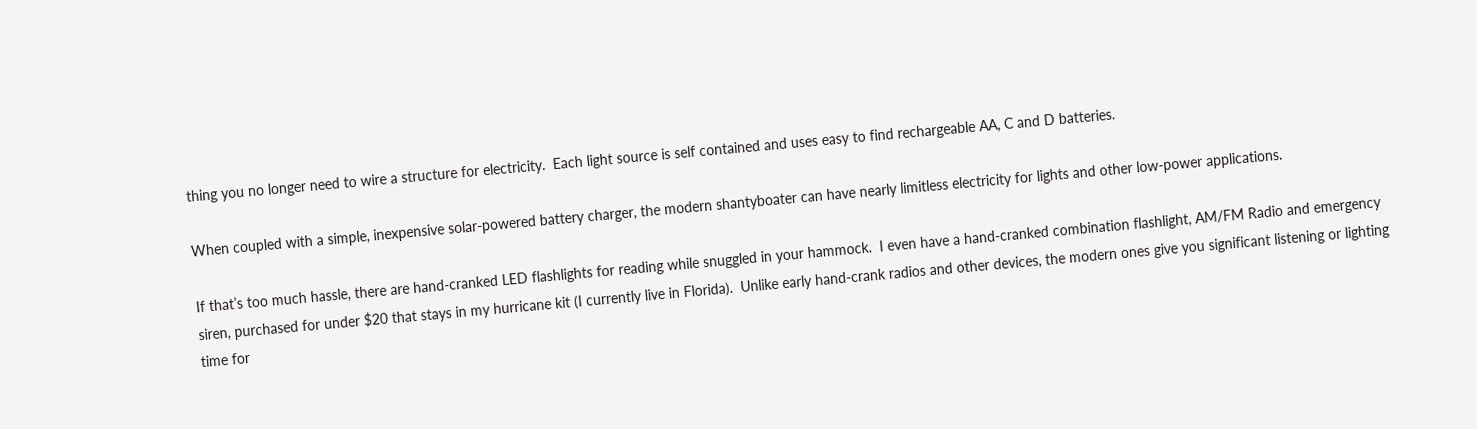thing you no longer need to wire a structure for electricity.  Each light source is self contained and uses easy to find rechargeable AA, C and D batteries.

When coupled with a simple, inexpensive solar-powered battery charger, the modern shantyboater can have nearly limitless electricity for lights and other low-power applications.

If that’s too much hassle, there are hand-cranked LED flashlights for reading while snuggled in your hammock.  I even have a hand-cranked combination flashlight, AM/FM Radio and emergency siren, purchased for under $20 that stays in my hurricane kit (I currently live in Florida).  Unlike early hand-crank radios and other devices, the modern ones give you significant listening or lighting time for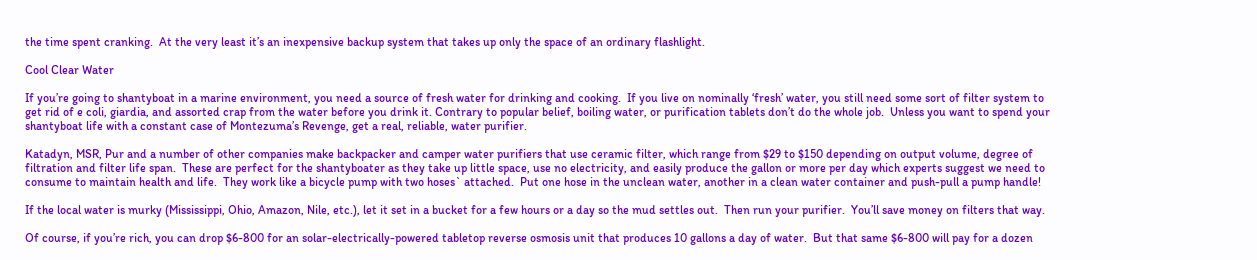the time spent cranking.  At the very least it’s an inexpensive backup system that takes up only the space of an ordinary flashlight.

Cool Clear Water

If you’re going to shantyboat in a marine environment, you need a source of fresh water for drinking and cooking.  If you live on nominally ‘fresh’ water, you still need some sort of filter system to get rid of e coli, giardia, and assorted crap from the water before you drink it. Contrary to popular belief, boiling water, or purification tablets don’t do the whole job.  Unless you want to spend your shantyboat life with a constant case of Montezuma’s Revenge, get a real, reliable, water purifier.

Katadyn, MSR, Pur and a number of other companies make backpacker and camper water purifiers that use ceramic filter, which range from $29 to $150 depending on output volume, degree of filtration and filter life span.  These are perfect for the shantyboater as they take up little space, use no electricity, and easily produce the gallon or more per day which experts suggest we need to consume to maintain health and life.  They work like a bicycle pump with two hoses` attached.  Put one hose in the unclean water, another in a clean water container and push-pull a pump handle!

If the local water is murky (Mississippi, Ohio, Amazon, Nile, etc.), let it set in a bucket for a few hours or a day so the mud settles out.  Then run your purifier.  You’ll save money on filters that way.

Of course, if you’re rich, you can drop $6-800 for an solar-electrically-powered tabletop reverse osmosis unit that produces 10 gallons a day of water.  But that same $6-800 will pay for a dozen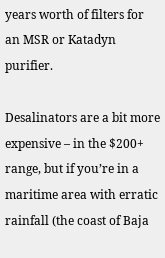years worth of filters for an MSR or Katadyn purifier.

Desalinators are a bit more expensive – in the $200+ range, but if you’re in a maritime area with erratic rainfall (the coast of Baja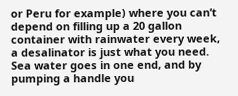or Peru for example) where you can’t depend on filling up a 20 gallon container with rainwater every week, a desalinator is just what you need.  Sea water goes in one end, and by pumping a handle you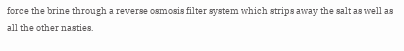force the brine through a reverse osmosis filter system which strips away the salt as well as all the other nasties.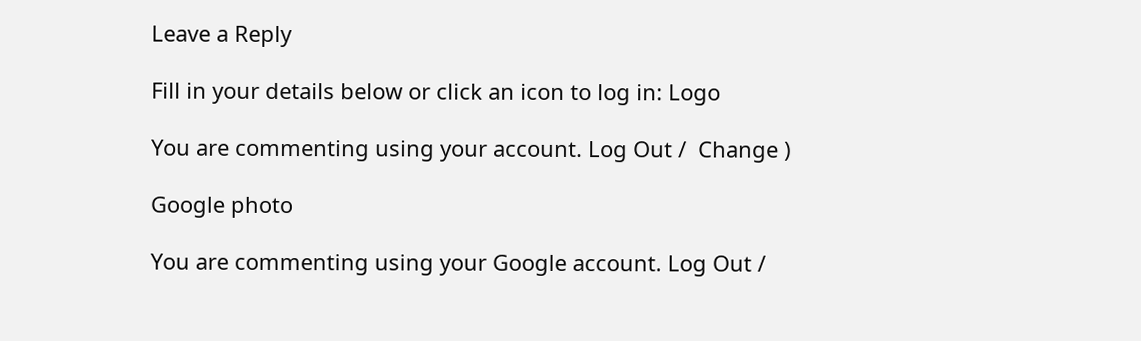Leave a Reply

Fill in your details below or click an icon to log in: Logo

You are commenting using your account. Log Out /  Change )

Google photo

You are commenting using your Google account. Log Out /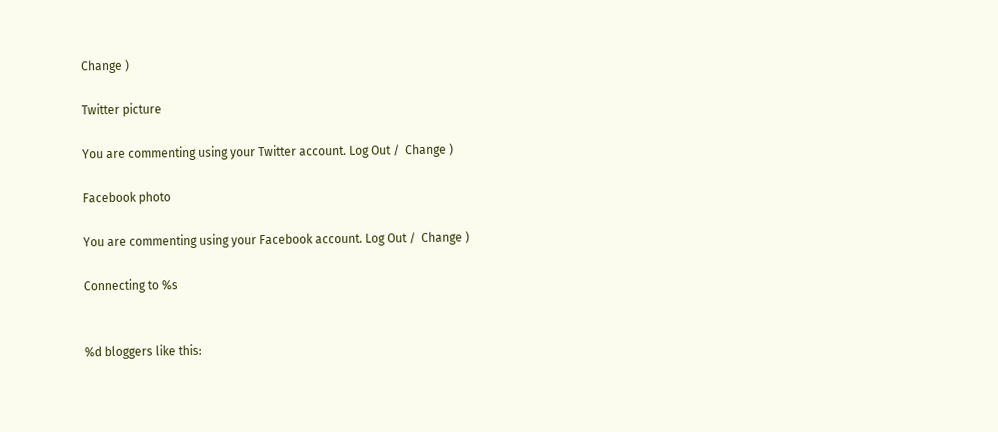Change )

Twitter picture

You are commenting using your Twitter account. Log Out /  Change )

Facebook photo

You are commenting using your Facebook account. Log Out /  Change )

Connecting to %s


%d bloggers like this: